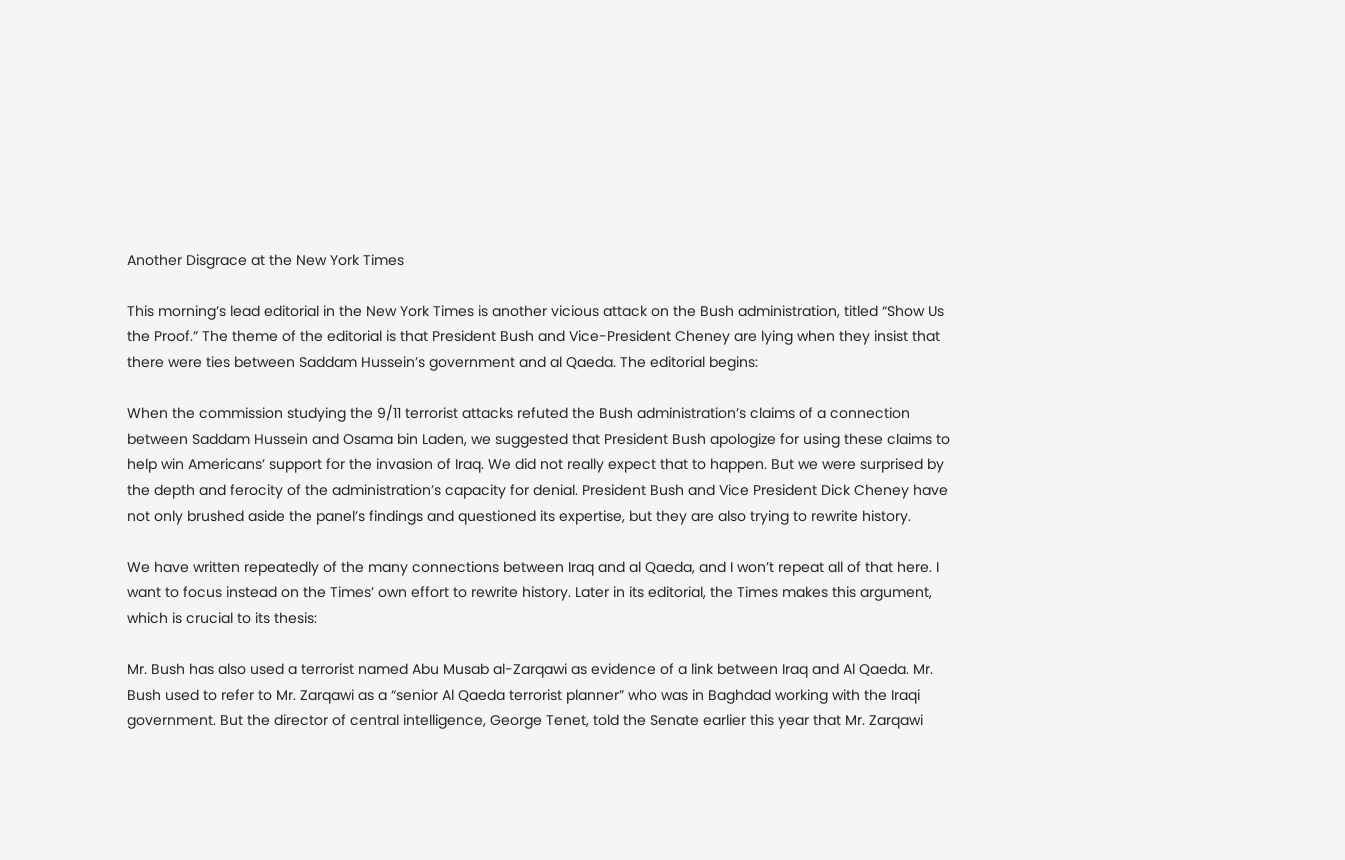Another Disgrace at the New York Times

This morning’s lead editorial in the New York Times is another vicious attack on the Bush administration, titled “Show Us the Proof.” The theme of the editorial is that President Bush and Vice-President Cheney are lying when they insist that there were ties between Saddam Hussein’s government and al Qaeda. The editorial begins:

When the commission studying the 9/11 terrorist attacks refuted the Bush administration’s claims of a connection between Saddam Hussein and Osama bin Laden, we suggested that President Bush apologize for using these claims to help win Americans’ support for the invasion of Iraq. We did not really expect that to happen. But we were surprised by the depth and ferocity of the administration’s capacity for denial. President Bush and Vice President Dick Cheney have not only brushed aside the panel’s findings and questioned its expertise, but they are also trying to rewrite history.

We have written repeatedly of the many connections between Iraq and al Qaeda, and I won’t repeat all of that here. I want to focus instead on the Times’ own effort to rewrite history. Later in its editorial, the Times makes this argument, which is crucial to its thesis:

Mr. Bush has also used a terrorist named Abu Musab al-Zarqawi as evidence of a link between Iraq and Al Qaeda. Mr. Bush used to refer to Mr. Zarqawi as a “senior Al Qaeda terrorist planner” who was in Baghdad working with the Iraqi government. But the director of central intelligence, George Tenet, told the Senate earlier this year that Mr. Zarqawi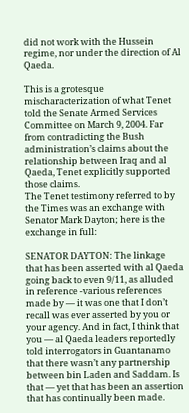did not work with the Hussein regime, nor under the direction of Al Qaeda.

This is a grotesque mischaracterization of what Tenet told the Senate Armed Services Committee on March 9, 2004. Far from contradicting the Bush administration’s claims about the relationship between Iraq and al Qaeda, Tenet explicitly supported those claims.
The Tenet testimony referred to by the Times was an exchange with Senator Mark Dayton; here is the exchange in full:

SENATOR DAYTON: The linkage that has been asserted with al Qaeda going back to even 9/11, as alluded in reference -various references made by — it was one that I don’t recall was ever asserted by you or your agency. And in fact, I think that you — al Qaeda leaders reportedly told interrogators in Guantanamo that there wasn’t any partnership between bin Laden and Saddam. Is that — yet that has been an assertion that has continually been made.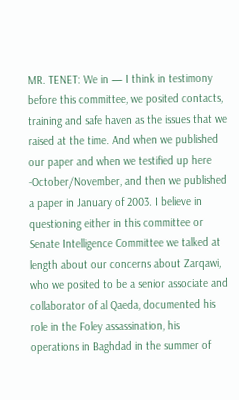MR. TENET: We in — I think in testimony before this committee, we posited contacts, training and safe haven as the issues that we raised at the time. And when we published our paper and when we testified up here -October/November, and then we published a paper in January of 2003. I believe in questioning either in this committee or Senate Intelligence Committee we talked at length about our concerns about Zarqawi, who we posited to be a senior associate and collaborator of al Qaeda, documented his role in the Foley assassination, his operations in Baghdad in the summer of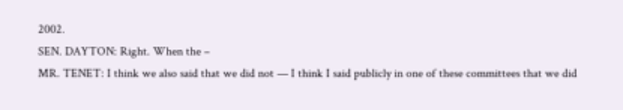2002.
SEN. DAYTON: Right. When the –
MR. TENET: I think we also said that we did not — I think I said publicly in one of these committees that we did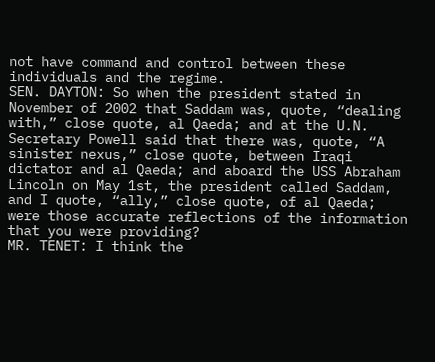not have command and control between these individuals and the regime.
SEN. DAYTON: So when the president stated in November of 2002 that Saddam was, quote, “dealing with,” close quote, al Qaeda; and at the U.N. Secretary Powell said that there was, quote, “A sinister nexus,” close quote, between Iraqi dictator and al Qaeda; and aboard the USS Abraham Lincoln on May 1st, the president called Saddam, and I quote, “ally,” close quote, of al Qaeda; were those accurate reflections of the information that you were providing?
MR. TENET: I think the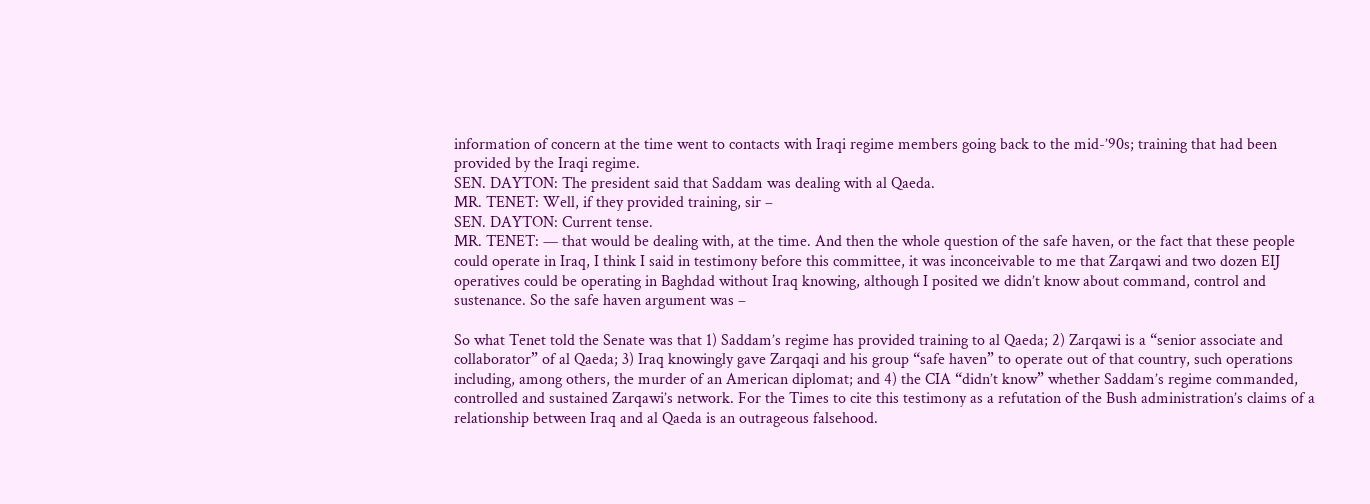information of concern at the time went to contacts with Iraqi regime members going back to the mid-’90s; training that had been provided by the Iraqi regime.
SEN. DAYTON: The president said that Saddam was dealing with al Qaeda.
MR. TENET: Well, if they provided training, sir –
SEN. DAYTON: Current tense.
MR. TENET: — that would be dealing with, at the time. And then the whole question of the safe haven, or the fact that these people could operate in Iraq, I think I said in testimony before this committee, it was inconceivable to me that Zarqawi and two dozen EIJ operatives could be operating in Baghdad without Iraq knowing, although I posited we didn’t know about command, control and sustenance. So the safe haven argument was –

So what Tenet told the Senate was that 1) Saddam’s regime has provided training to al Qaeda; 2) Zarqawi is a “senior associate and collaborator” of al Qaeda; 3) Iraq knowingly gave Zarqaqi and his group “safe haven” to operate out of that country, such operations including, among others, the murder of an American diplomat; and 4) the CIA “didn’t know” whether Saddam’s regime commanded, controlled and sustained Zarqawi’s network. For the Times to cite this testimony as a refutation of the Bush administration’s claims of a relationship between Iraq and al Qaeda is an outrageous falsehood.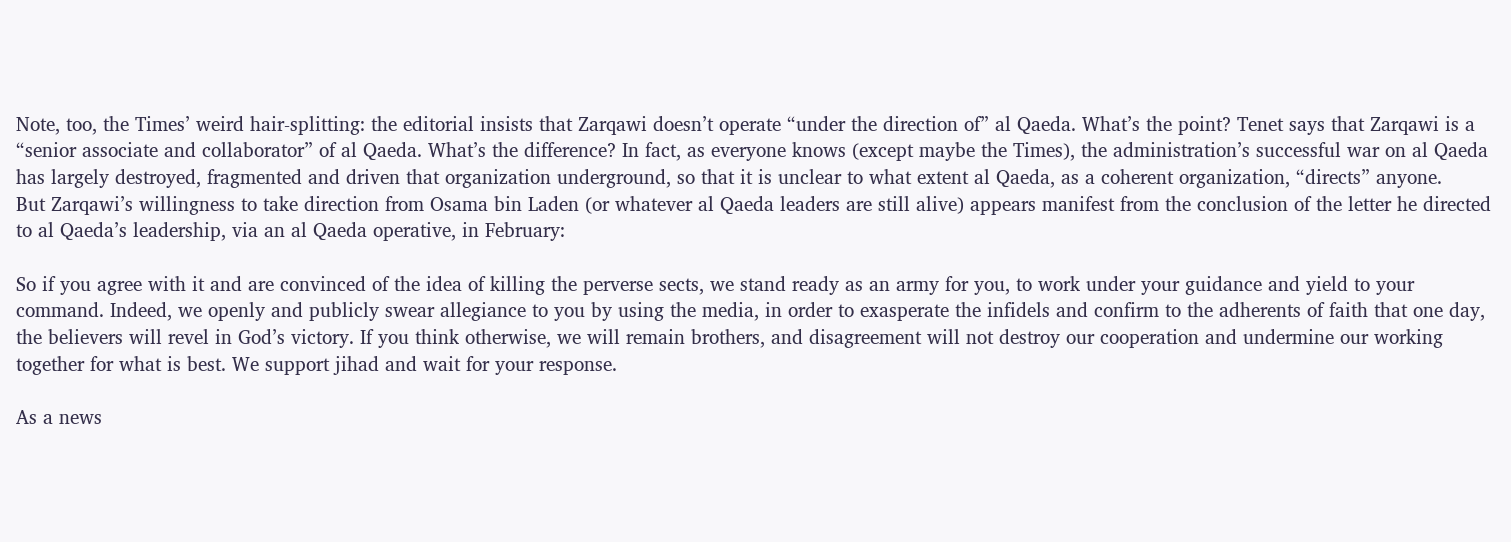Note, too, the Times’ weird hair-splitting: the editorial insists that Zarqawi doesn’t operate “under the direction of” al Qaeda. What’s the point? Tenet says that Zarqawi is a “senior associate and collaborator” of al Qaeda. What’s the difference? In fact, as everyone knows (except maybe the Times), the administration’s successful war on al Qaeda has largely destroyed, fragmented and driven that organization underground, so that it is unclear to what extent al Qaeda, as a coherent organization, “directs” anyone.
But Zarqawi’s willingness to take direction from Osama bin Laden (or whatever al Qaeda leaders are still alive) appears manifest from the conclusion of the letter he directed to al Qaeda’s leadership, via an al Qaeda operative, in February:

So if you agree with it and are convinced of the idea of killing the perverse sects, we stand ready as an army for you, to work under your guidance and yield to your command. Indeed, we openly and publicly swear allegiance to you by using the media, in order to exasperate the infidels and confirm to the adherents of faith that one day, the believers will revel in God’s victory. If you think otherwise, we will remain brothers, and disagreement will not destroy our cooperation and undermine our working together for what is best. We support jihad and wait for your response.

As a news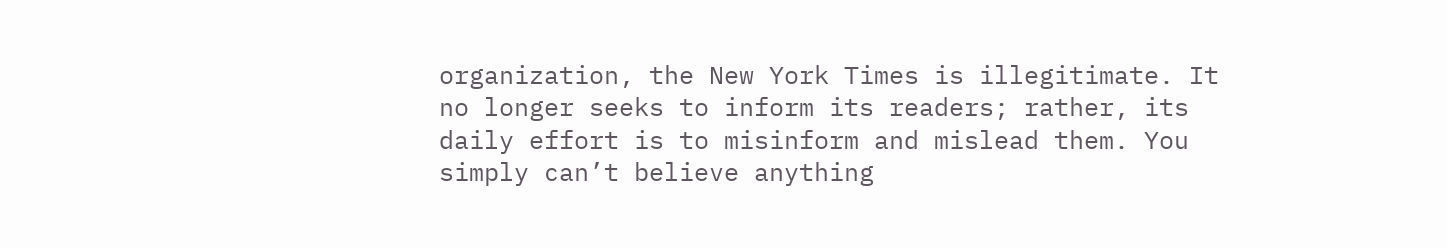organization, the New York Times is illegitimate. It no longer seeks to inform its readers; rather, its daily effort is to misinform and mislead them. You simply can’t believe anything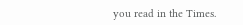you read in the Times.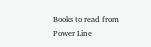Books to read from Power Line